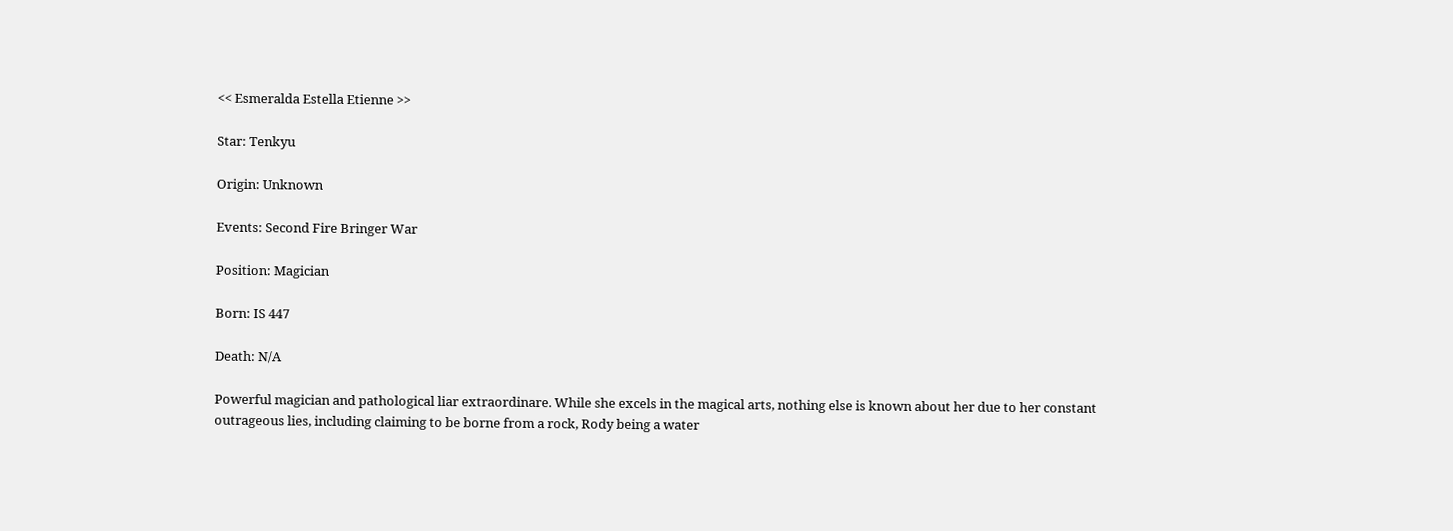<< Esmeralda Estella Etienne >>

Star: Tenkyu

Origin: Unknown

Events: Second Fire Bringer War

Position: Magician

Born: IS 447

Death: N/A

Powerful magician and pathological liar extraordinare. While she excels in the magical arts, nothing else is known about her due to her constant outrageous lies, including claiming to be borne from a rock, Rody being a water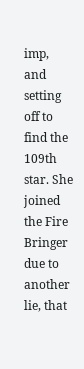imp, and setting off to find the 109th star. She joined the Fire Bringer due to another lie, that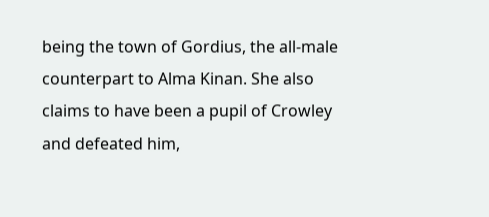being the town of Gordius, the all-male counterpart to Alma Kinan. She also claims to have been a pupil of Crowley and defeated him,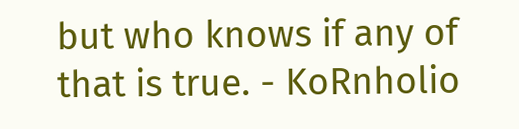but who knows if any of that is true. - KoRnholio